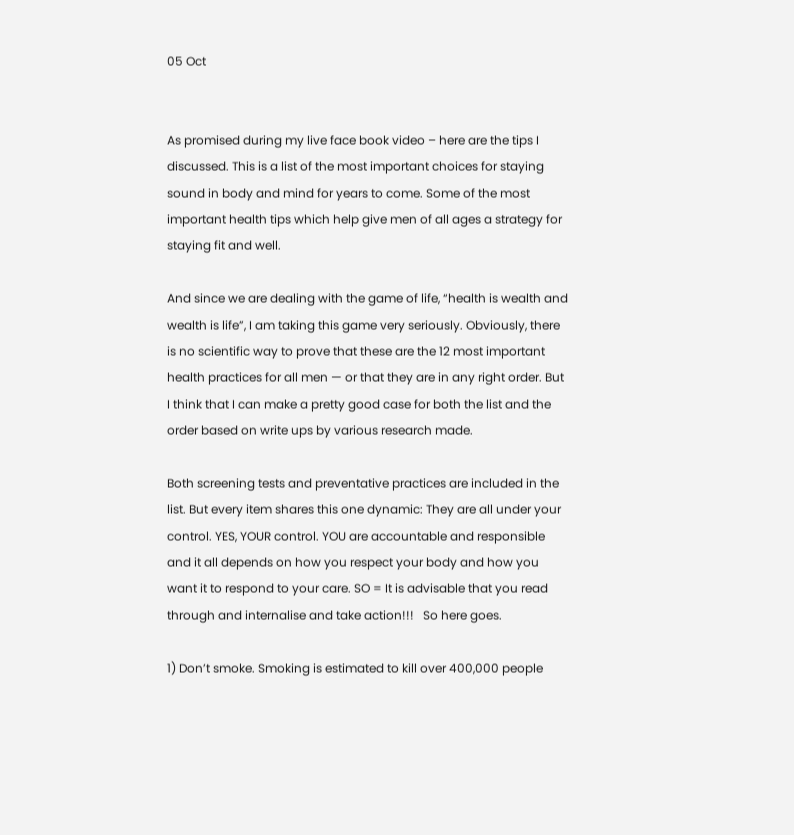05 Oct


As promised during my live face book video – here are the tips I discussed. This is a list of the most important choices for staying sound in body and mind for years to come. Some of the most important health tips which help give men of all ages a strategy for staying fit and well.

And since we are dealing with the game of life, “health is wealth and wealth is life”, I am taking this game very seriously. Obviously, there is no scientific way to prove that these are the 12 most important health practices for all men — or that they are in any right order. But I think that I can make a pretty good case for both the list and the order based on write ups by various research made.

Both screening tests and preventative practices are included in the list. But every item shares this one dynamic: They are all under your control. YES, YOUR control. YOU are accountable and responsible and it all depends on how you respect your body and how you want it to respond to your care. SO = It is advisable that you read through and internalise and take action!!!   So here goes.

1) Don’t smoke. Smoking is estimated to kill over 400,000 people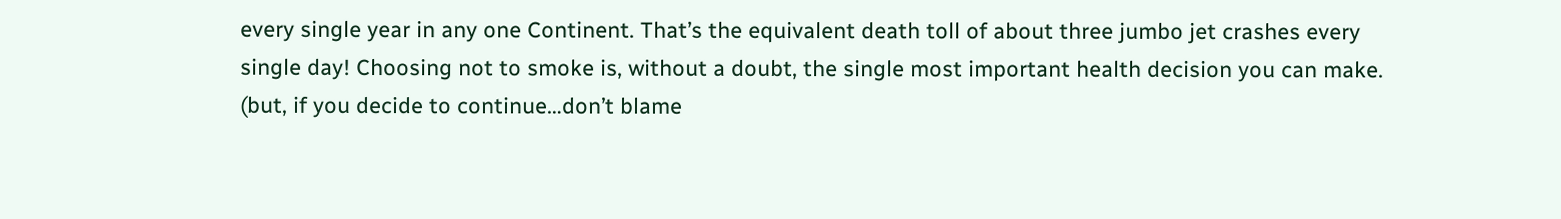every single year in any one Continent. That’s the equivalent death toll of about three jumbo jet crashes every single day! Choosing not to smoke is, without a doubt, the single most important health decision you can make. (but, if you decide to continue…don’t blame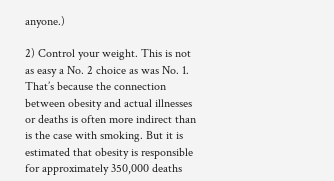anyone.)

2) Control your weight. This is not as easy a No. 2 choice as was No. 1. That’s because the connection between obesity and actual illnesses or deaths is often more indirect than is the case with smoking. But it is estimated that obesity is responsible for approximately 350,000 deaths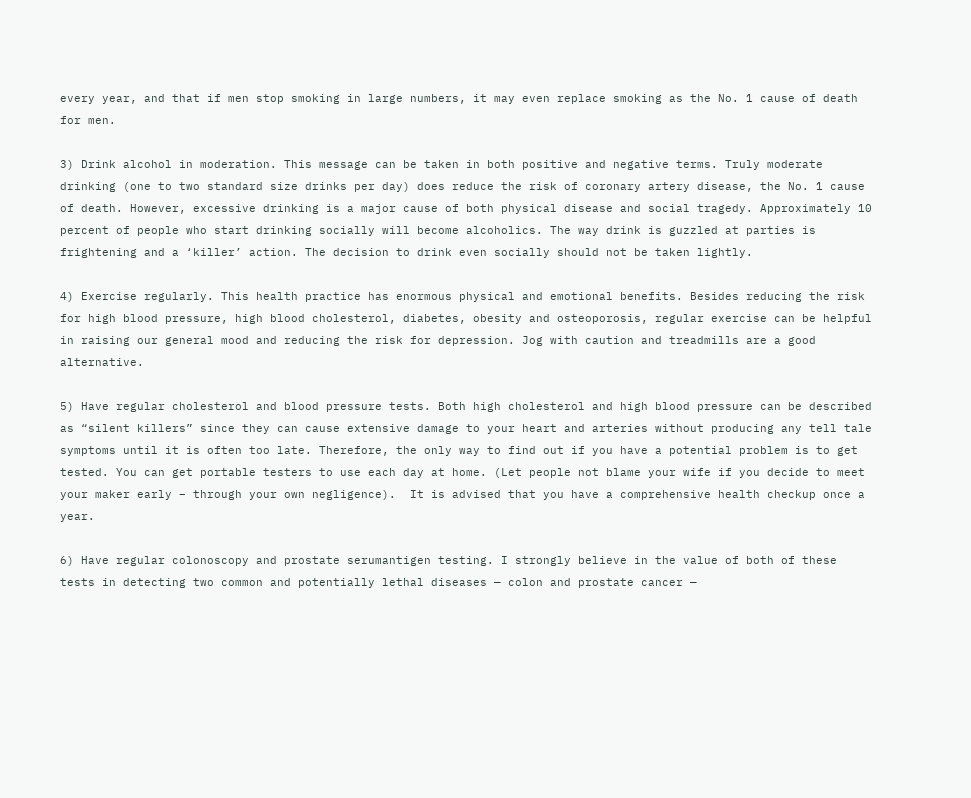every year, and that if men stop smoking in large numbers, it may even replace smoking as the No. 1 cause of death for men.

3) Drink alcohol in moderation. This message can be taken in both positive and negative terms. Truly moderate drinking (one to two standard size drinks per day) does reduce the risk of coronary artery disease, the No. 1 cause of death. However, excessive drinking is a major cause of both physical disease and social tragedy. Approximately 10 percent of people who start drinking socially will become alcoholics. The way drink is guzzled at parties is frightening and a ‘killer’ action. The decision to drink even socially should not be taken lightly.

4) Exercise regularly. This health practice has enormous physical and emotional benefits. Besides reducing the risk for high blood pressure, high blood cholesterol, diabetes, obesity and osteoporosis, regular exercise can be helpful in raising our general mood and reducing the risk for depression. Jog with caution and treadmills are a good alternative.

5) Have regular cholesterol and blood pressure tests. Both high cholesterol and high blood pressure can be described as “silent killers” since they can cause extensive damage to your heart and arteries without producing any tell tale symptoms until it is often too late. Therefore, the only way to find out if you have a potential problem is to get tested. You can get portable testers to use each day at home. (Let people not blame your wife if you decide to meet your maker early – through your own negligence).  It is advised that you have a comprehensive health checkup once a year.

6) Have regular colonoscopy and prostate serumantigen testing. I strongly believe in the value of both of these tests in detecting two common and potentially lethal diseases — colon and prostate cancer —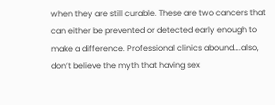when they are still curable. These are two cancers that can either be prevented or detected early enough to make a difference. Professional clinics abound….also, don’t believe the myth that having sex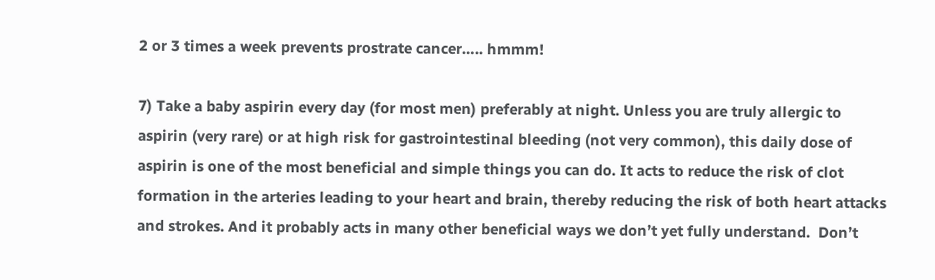2 or 3 times a week prevents prostrate cancer….. hmmm!

7) Take a baby aspirin every day (for most men) preferably at night. Unless you are truly allergic to aspirin (very rare) or at high risk for gastrointestinal bleeding (not very common), this daily dose of aspirin is one of the most beneficial and simple things you can do. It acts to reduce the risk of clot formation in the arteries leading to your heart and brain, thereby reducing the risk of both heart attacks and strokes. And it probably acts in many other beneficial ways we don’t yet fully understand.  Don’t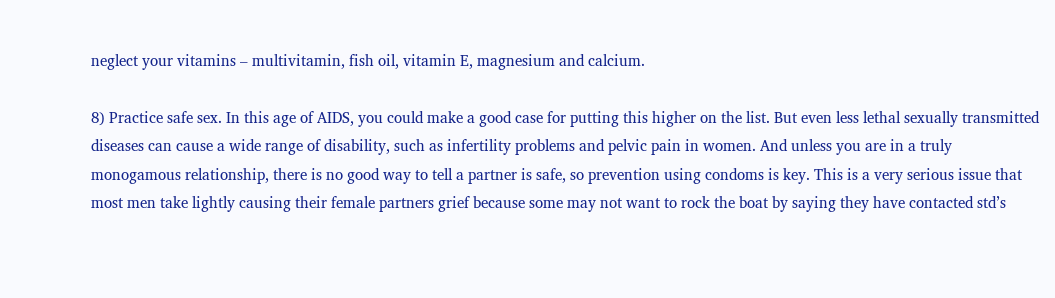neglect your vitamins – multivitamin, fish oil, vitamin E, magnesium and calcium.

8) Practice safe sex. In this age of AIDS, you could make a good case for putting this higher on the list. But even less lethal sexually transmitted diseases can cause a wide range of disability, such as infertility problems and pelvic pain in women. And unless you are in a truly monogamous relationship, there is no good way to tell a partner is safe, so prevention using condoms is key. This is a very serious issue that most men take lightly causing their female partners grief because some may not want to rock the boat by saying they have contacted std’s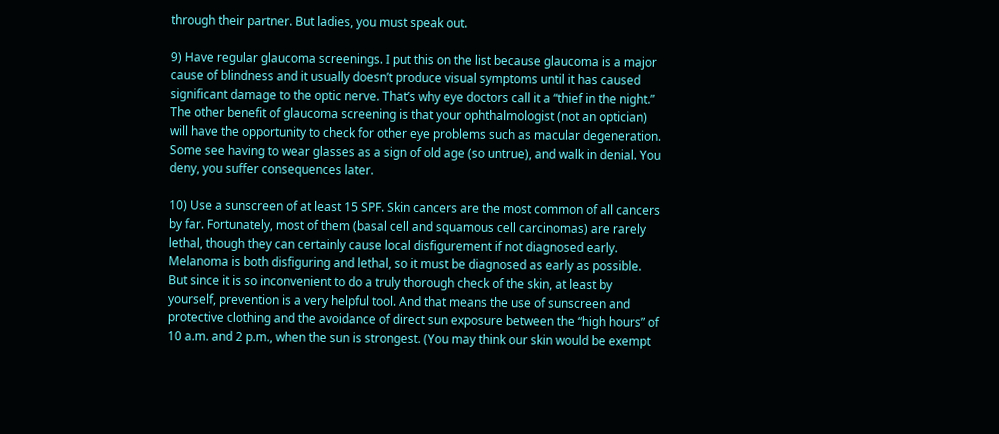through their partner. But ladies, you must speak out.

9) Have regular glaucoma screenings. I put this on the list because glaucoma is a major cause of blindness and it usually doesn’t produce visual symptoms until it has caused significant damage to the optic nerve. That’s why eye doctors call it a “thief in the night.” The other benefit of glaucoma screening is that your ophthalmologist (not an optician) will have the opportunity to check for other eye problems such as macular degeneration. Some see having to wear glasses as a sign of old age (so untrue), and walk in denial. You deny, you suffer consequences later.

10) Use a sunscreen of at least 15 SPF. Skin cancers are the most common of all cancers by far. Fortunately, most of them (basal cell and squamous cell carcinomas) are rarely lethal, though they can certainly cause local disfigurement if not diagnosed early. Melanoma is both disfiguring and lethal, so it must be diagnosed as early as possible. But since it is so inconvenient to do a truly thorough check of the skin, at least by yourself, prevention is a very helpful tool. And that means the use of sunscreen and protective clothing and the avoidance of direct sun exposure between the “high hours” of 10 a.m. and 2 p.m., when the sun is strongest. (You may think our skin would be exempt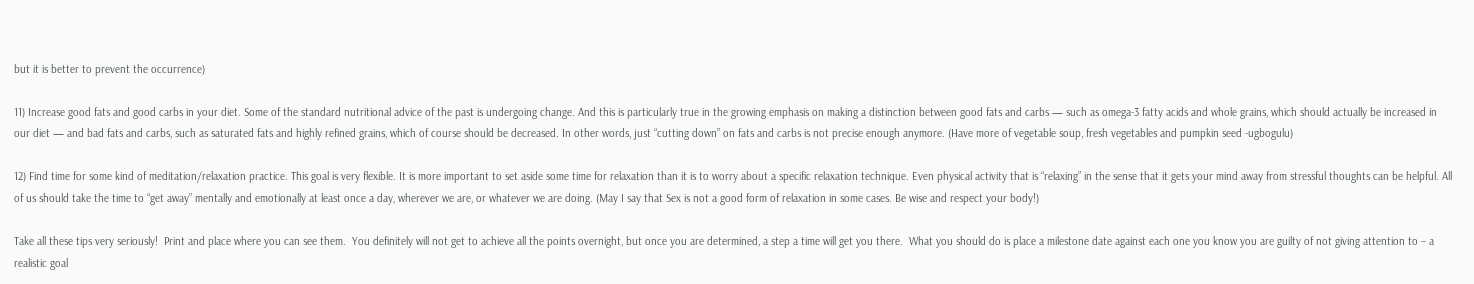but it is better to prevent the occurrence)

11) Increase good fats and good carbs in your diet. Some of the standard nutritional advice of the past is undergoing change. And this is particularly true in the growing emphasis on making a distinction between good fats and carbs — such as omega-3 fatty acids and whole grains, which should actually be increased in our diet — and bad fats and carbs, such as saturated fats and highly refined grains, which of course should be decreased. In other words, just “cutting down” on fats and carbs is not precise enough anymore. (Have more of vegetable soup, fresh vegetables and pumpkin seed -ugbogulu)

12) Find time for some kind of meditation/relaxation practice. This goal is very flexible. It is more important to set aside some time for relaxation than it is to worry about a specific relaxation technique. Even physical activity that is “relaxing” in the sense that it gets your mind away from stressful thoughts can be helpful. All of us should take the time to “get away” mentally and emotionally at least once a day, wherever we are, or whatever we are doing. (May I say that Sex is not a good form of relaxation in some cases. Be wise and respect your body!)

Take all these tips very seriously!  Print and place where you can see them.  You definitely will not get to achieve all the points overnight, but once you are determined, a step a time will get you there.  What you should do is place a milestone date against each one you know you are guilty of not giving attention to – a realistic goal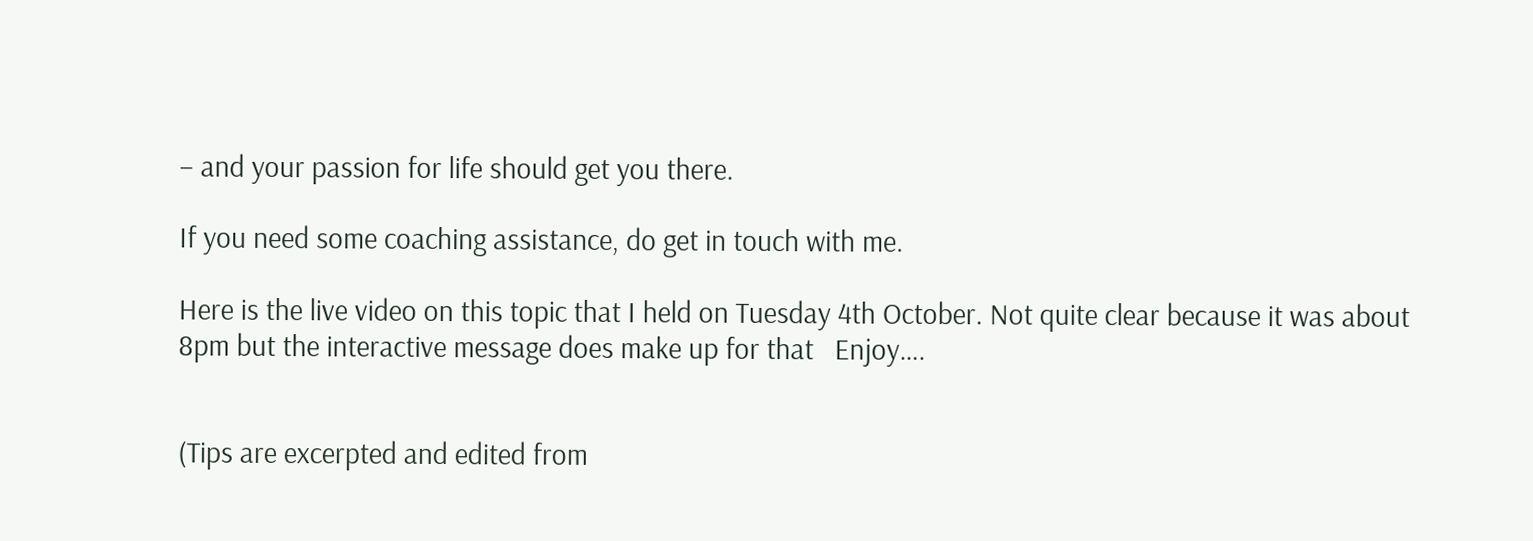– and your passion for life should get you there.

If you need some coaching assistance, do get in touch with me.

Here is the live video on this topic that I held on Tuesday 4th October. Not quite clear because it was about 8pm but the interactive message does make up for that   Enjoy….


(Tips are excerpted and edited from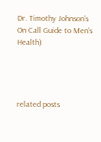Dr. Timothy Johnson’s On Call Guide to Men’s Health)




related posts